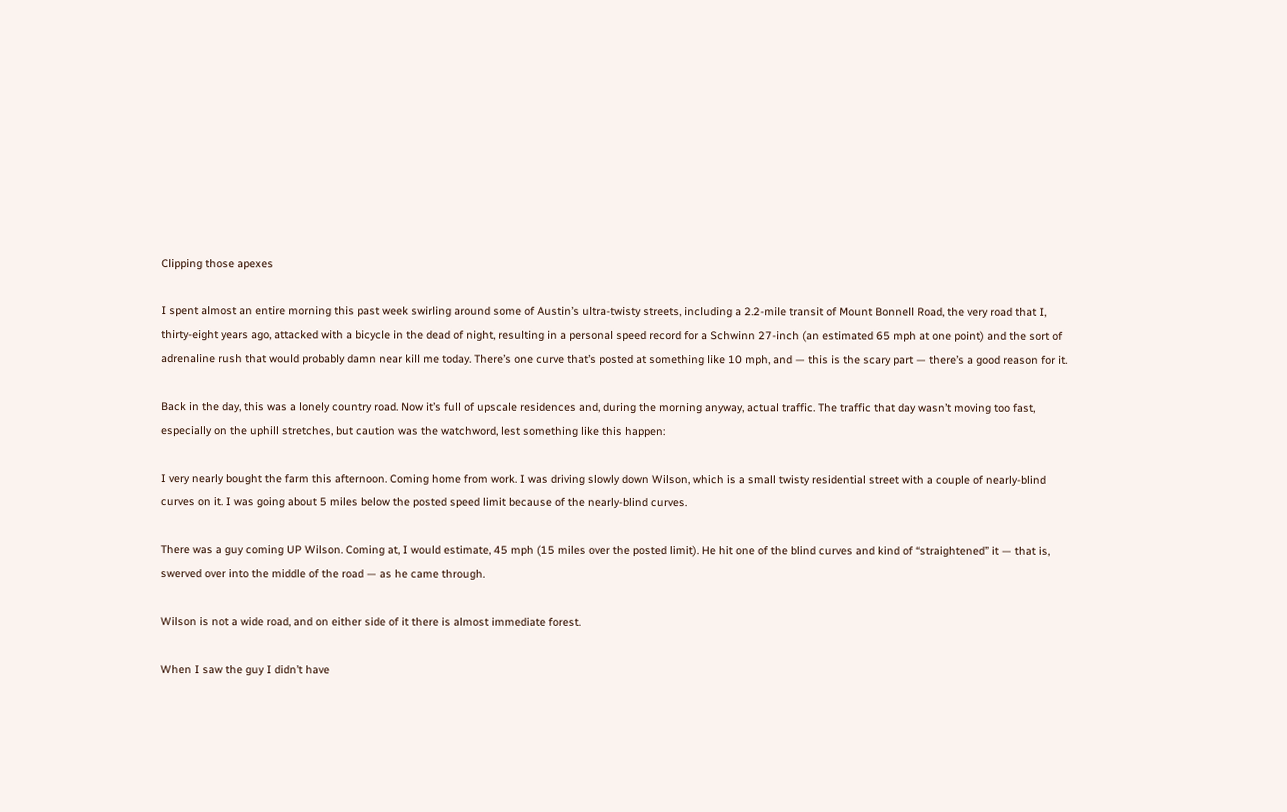Clipping those apexes

I spent almost an entire morning this past week swirling around some of Austin’s ultra-twisty streets, including a 2.2-mile transit of Mount Bonnell Road, the very road that I, thirty-eight years ago, attacked with a bicycle in the dead of night, resulting in a personal speed record for a Schwinn 27-inch (an estimated 65 mph at one point) and the sort of adrenaline rush that would probably damn near kill me today. There’s one curve that’s posted at something like 10 mph, and — this is the scary part — there’s a good reason for it.

Back in the day, this was a lonely country road. Now it’s full of upscale residences and, during the morning anyway, actual traffic. The traffic that day wasn’t moving too fast, especially on the uphill stretches, but caution was the watchword, lest something like this happen:

I very nearly bought the farm this afternoon. Coming home from work. I was driving slowly down Wilson, which is a small twisty residential street with a couple of nearly-blind curves on it. I was going about 5 miles below the posted speed limit because of the nearly-blind curves.

There was a guy coming UP Wilson. Coming at, I would estimate, 45 mph (15 miles over the posted limit). He hit one of the blind curves and kind of “straightened” it — that is, swerved over into the middle of the road — as he came through.

Wilson is not a wide road, and on either side of it there is almost immediate forest.

When I saw the guy I didn’t have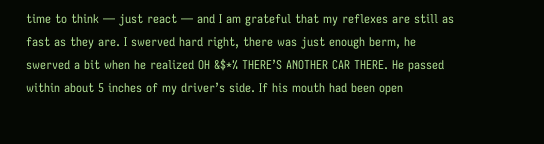time to think — just react — and I am grateful that my reflexes are still as fast as they are. I swerved hard right, there was just enough berm, he swerved a bit when he realized OH &$*% THERE’S ANOTHER CAR THERE. He passed within about 5 inches of my driver’s side. If his mouth had been open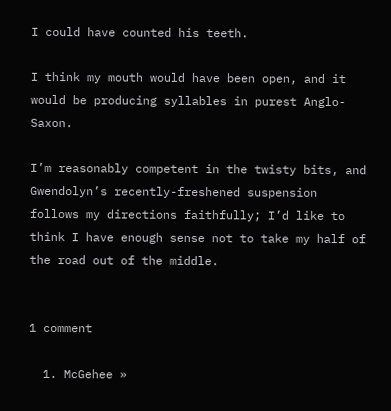I could have counted his teeth.

I think my mouth would have been open, and it would be producing syllables in purest Anglo-Saxon.

I’m reasonably competent in the twisty bits, and Gwendolyn’s recently-freshened suspension follows my directions faithfully; I’d like to think I have enough sense not to take my half of the road out of the middle.


1 comment

  1. McGehee »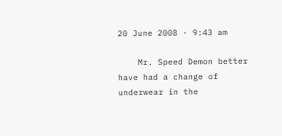20 June 2008 · 9:43 am

    Mr. Speed Demon better have had a change of underwear in the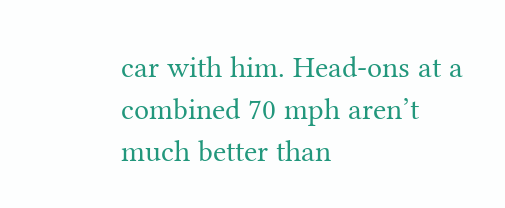car with him. Head-ons at a combined 70 mph aren’t much better than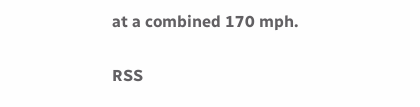at a combined 170 mph.

RSS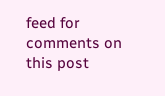feed for comments on this post